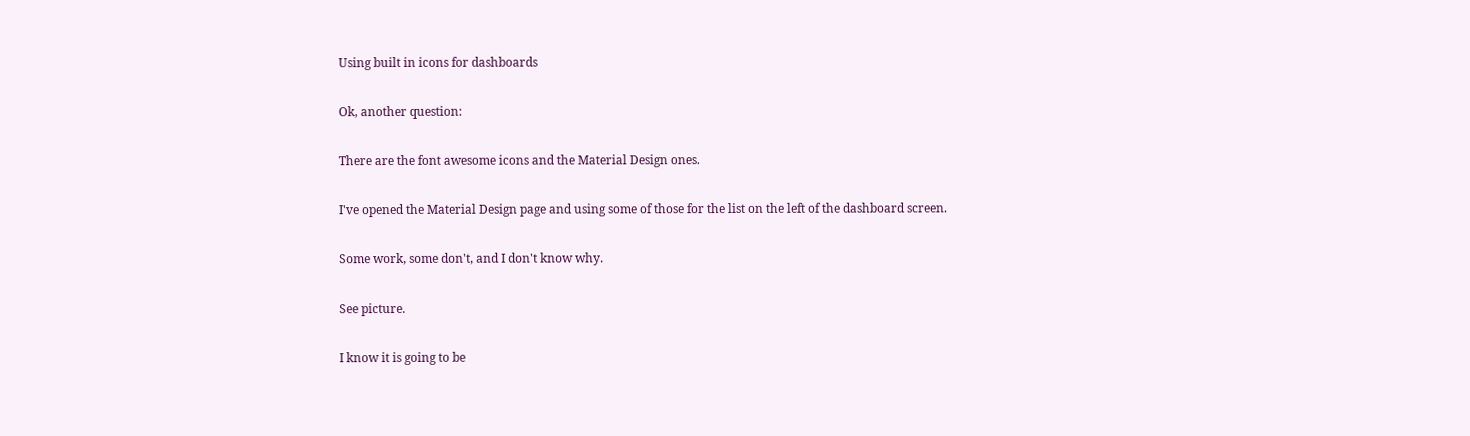Using built in icons for dashboards

Ok, another question:

There are the font awesome icons and the Material Design ones.

I've opened the Material Design page and using some of those for the list on the left of the dashboard screen.

Some work, some don't, and I don't know why.

See picture.

I know it is going to be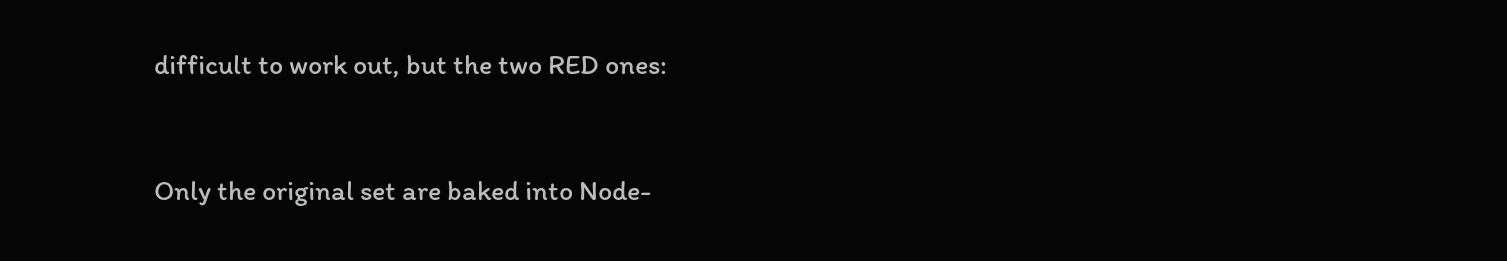difficult to work out, but the two RED ones:


Only the original set are baked into Node-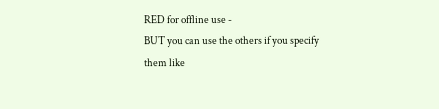RED for offline use -
BUT you can use the others if you specify them like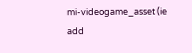mi-videogame_asset (ie add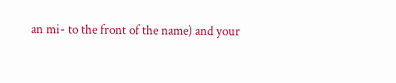an mi- to the front of the name) and your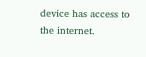device has access to the internet.